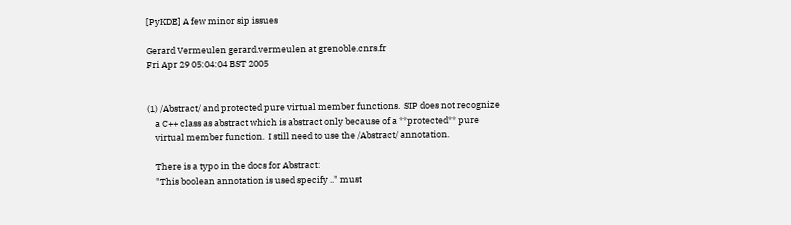[PyKDE] A few minor sip issues

Gerard Vermeulen gerard.vermeulen at grenoble.cnrs.fr
Fri Apr 29 05:04:04 BST 2005


(1) /Abstract/ and protected pure virtual member functions.  SIP does not recognize
    a C++ class as abstract which is abstract only because of a **protected** pure
    virtual member function.  I still need to use the /Abstract/ annotation.

    There is a typo in the docs for Abstract:
    "This boolean annotation is used specify .." must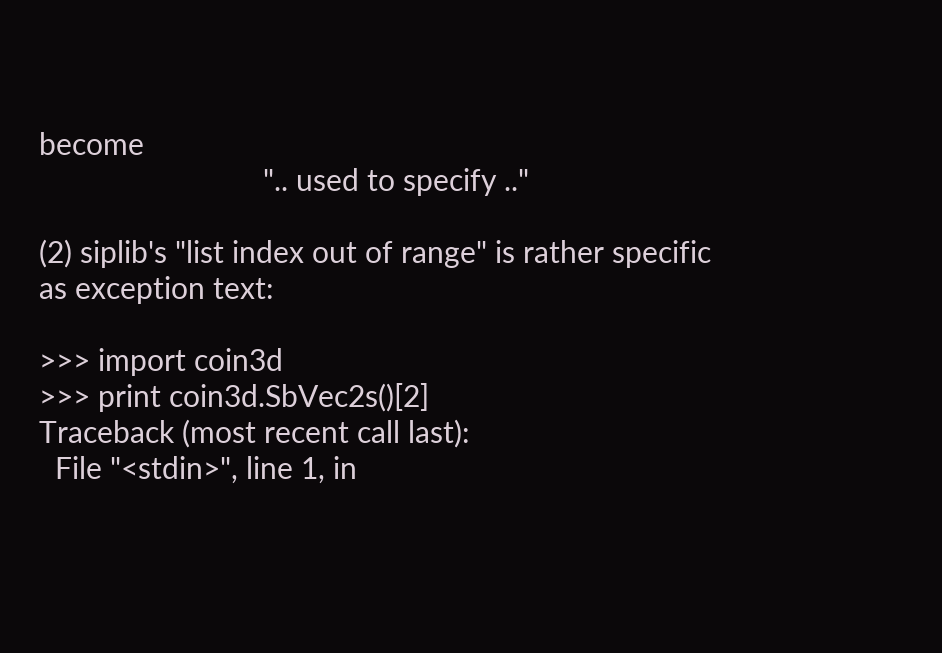become
                            ".. used to specify .."

(2) siplib's "list index out of range" is rather specific as exception text:

>>> import coin3d
>>> print coin3d.SbVec2s()[2]
Traceback (most recent call last):
  File "<stdin>", line 1, in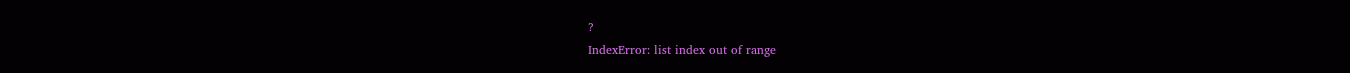?
IndexError: list index out of range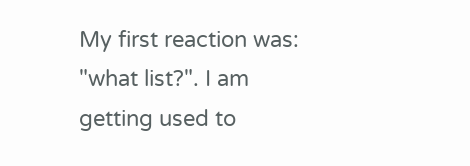My first reaction was: "what list?". I am getting used to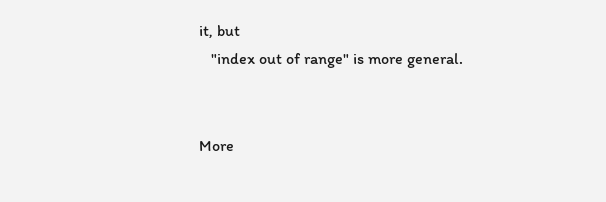it, but
   "index out of range" is more general.


More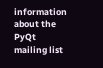information about the PyQt mailing list